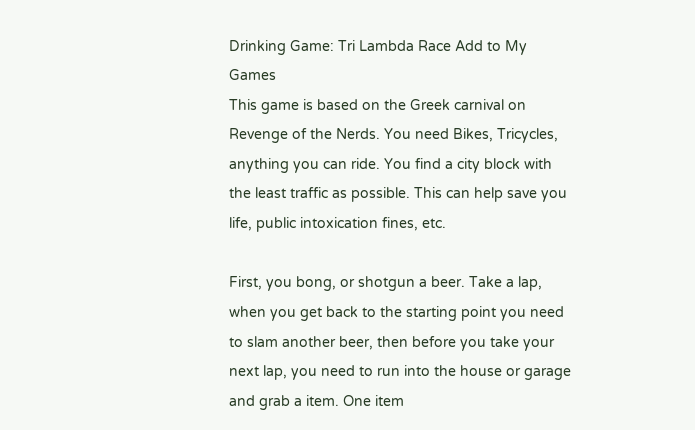Drinking Game: Tri Lambda Race Add to My Games
This game is based on the Greek carnival on Revenge of the Nerds. You need Bikes, Tricycles, anything you can ride. You find a city block with the least traffic as possible. This can help save you life, public intoxication fines, etc.

First, you bong, or shotgun a beer. Take a lap, when you get back to the starting point you need to slam another beer, then before you take your next lap, you need to run into the house or garage and grab a item. One item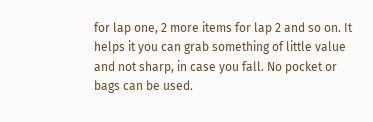for lap one, 2 more items for lap 2 and so on. It helps it you can grab something of little value and not sharp, in case you fall. No pocket or bags can be used.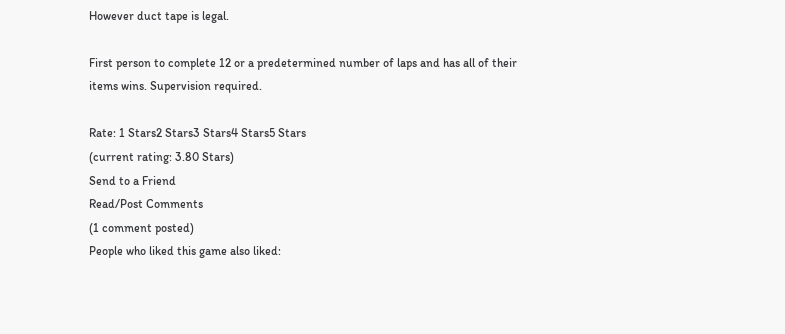However duct tape is legal.

First person to complete 12 or a predetermined number of laps and has all of their items wins. Supervision required.

Rate: 1 Stars2 Stars3 Stars4 Stars5 Stars
(current rating: 3.80 Stars)
Send to a Friend
Read/Post Comments
(1 comment posted)
People who liked this game also liked: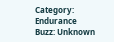Category: Endurance
Buzz: Unknown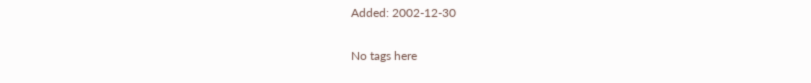Added: 2002-12-30

No tags here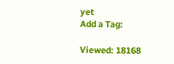yet
Add a Tag:

Viewed: 18168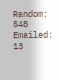Random: 548
Emailed: 13